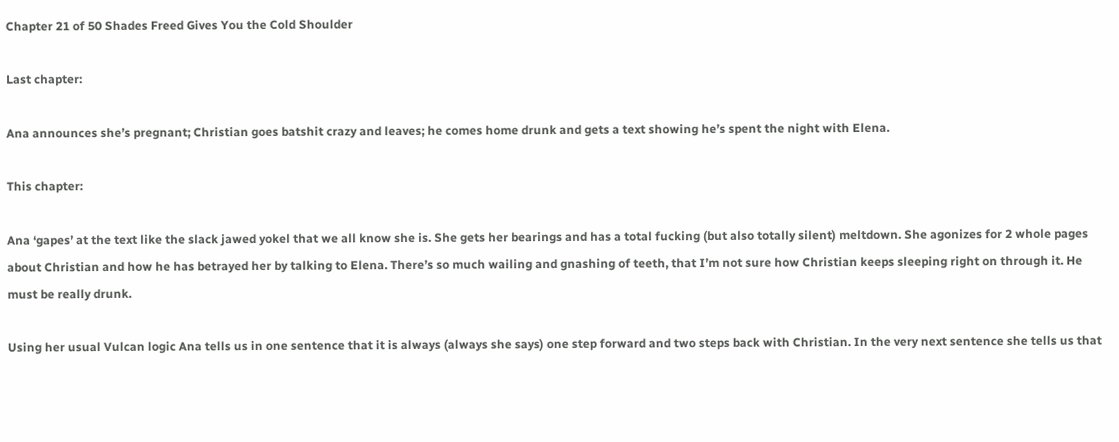Chapter 21 of 50 Shades Freed Gives You the Cold Shoulder

Last chapter:

Ana announces she’s pregnant; Christian goes batshit crazy and leaves; he comes home drunk and gets a text showing he’s spent the night with Elena.

This chapter:

Ana ‘gapes’ at the text like the slack jawed yokel that we all know she is. She gets her bearings and has a total fucking (but also totally silent) meltdown. She agonizes for 2 whole pages about Christian and how he has betrayed her by talking to Elena. There’s so much wailing and gnashing of teeth, that I’m not sure how Christian keeps sleeping right on through it. He must be really drunk.

Using her usual Vulcan logic Ana tells us in one sentence that it is always (always she says) one step forward and two steps back with Christian. In the very next sentence she tells us that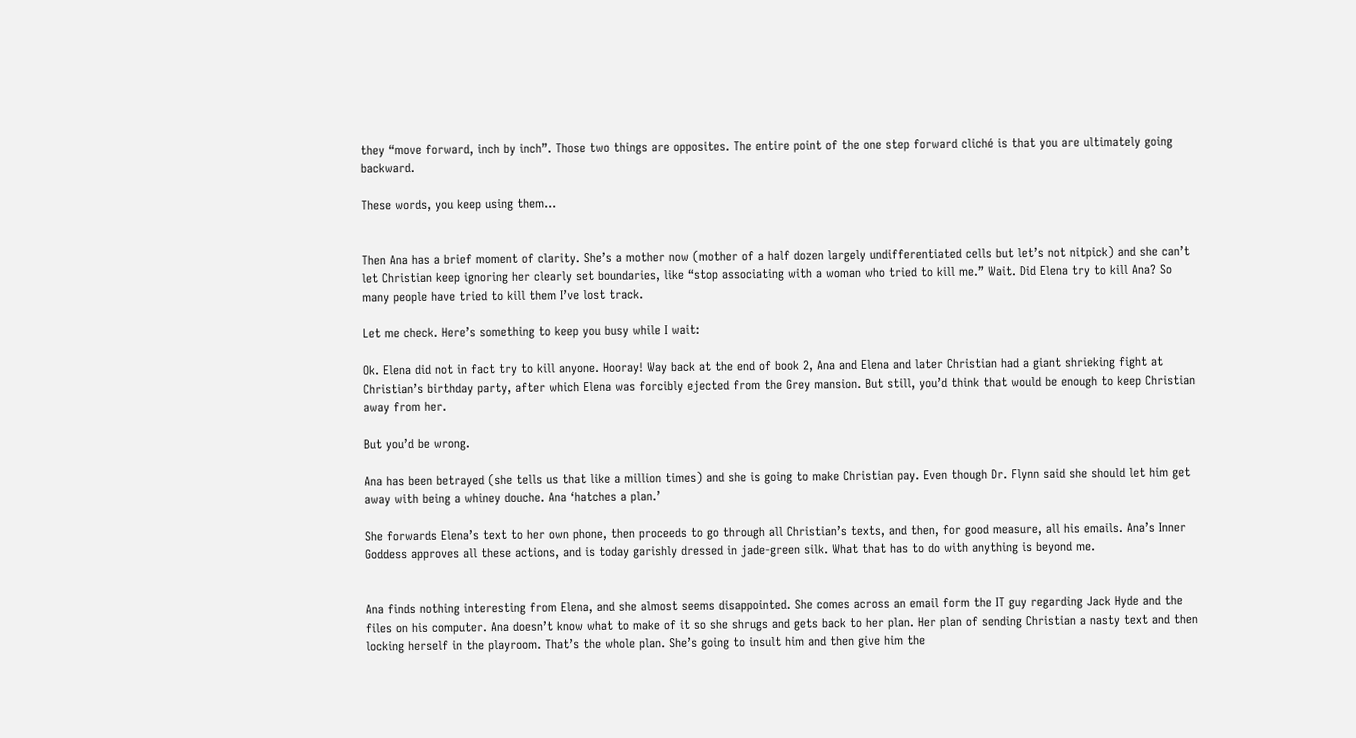they “move forward, inch by inch”. Those two things are opposites. The entire point of the one step forward cliché is that you are ultimately going backward.

These words, you keep using them…


Then Ana has a brief moment of clarity. She’s a mother now (mother of a half dozen largely undifferentiated cells but let’s not nitpick) and she can’t let Christian keep ignoring her clearly set boundaries, like “stop associating with a woman who tried to kill me.” Wait. Did Elena try to kill Ana? So many people have tried to kill them I’ve lost track.

Let me check. Here’s something to keep you busy while I wait:

Ok. Elena did not in fact try to kill anyone. Hooray! Way back at the end of book 2, Ana and Elena and later Christian had a giant shrieking fight at Christian’s birthday party, after which Elena was forcibly ejected from the Grey mansion. But still, you’d think that would be enough to keep Christian away from her.

But you’d be wrong.

Ana has been betrayed (she tells us that like a million times) and she is going to make Christian pay. Even though Dr. Flynn said she should let him get away with being a whiney douche. Ana ‘hatches a plan.’

She forwards Elena’s text to her own phone, then proceeds to go through all Christian’s texts, and then, for good measure, all his emails. Ana’s Inner Goddess approves all these actions, and is today garishly dressed in jade-green silk. What that has to do with anything is beyond me.


Ana finds nothing interesting from Elena, and she almost seems disappointed. She comes across an email form the IT guy regarding Jack Hyde and the files on his computer. Ana doesn’t know what to make of it so she shrugs and gets back to her plan. Her plan of sending Christian a nasty text and then locking herself in the playroom. That’s the whole plan. She’s going to insult him and then give him the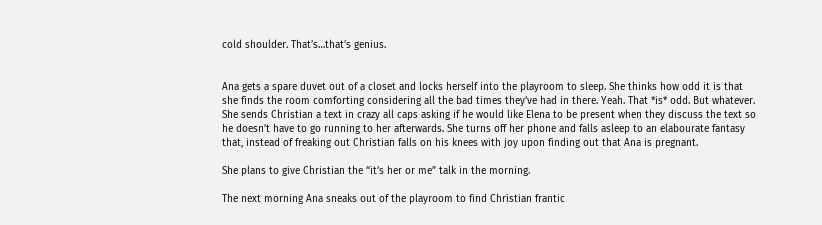cold shoulder. That’s…that’s genius.


Ana gets a spare duvet out of a closet and locks herself into the playroom to sleep. She thinks how odd it is that she finds the room comforting considering all the bad times they’ve had in there. Yeah. That *is* odd. But whatever. She sends Christian a text in crazy all caps asking if he would like Elena to be present when they discuss the text so he doesn’t have to go running to her afterwards. She turns off her phone and falls asleep to an elabourate fantasy that, instead of freaking out Christian falls on his knees with joy upon finding out that Ana is pregnant.

She plans to give Christian the “it’s her or me” talk in the morning.

The next morning Ana sneaks out of the playroom to find Christian frantic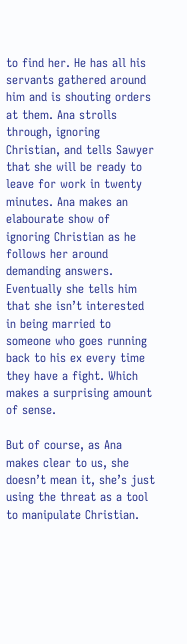to find her. He has all his servants gathered around him and is shouting orders at them. Ana strolls through, ignoring Christian, and tells Sawyer that she will be ready to leave for work in twenty minutes. Ana makes an elabourate show of ignoring Christian as he follows her around demanding answers. Eventually she tells him that she isn’t interested in being married to someone who goes running back to his ex every time they have a fight. Which makes a surprising amount of sense.

But of course, as Ana makes clear to us, she doesn’t mean it, she’s just using the threat as a tool to manipulate Christian.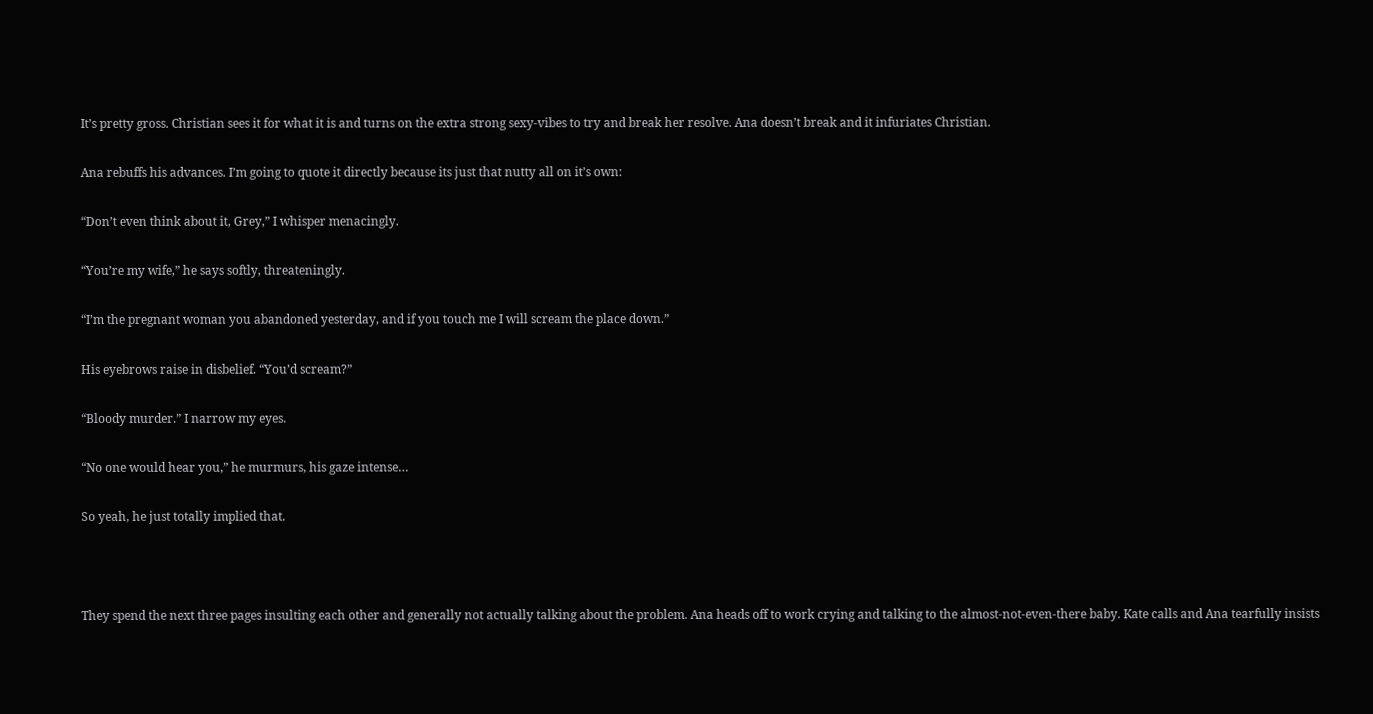It’s pretty gross. Christian sees it for what it is and turns on the extra strong sexy-vibes to try and break her resolve. Ana doesn’t break and it infuriates Christian.

Ana rebuffs his advances. I’m going to quote it directly because its just that nutty all on it’s own:

“Don’t even think about it, Grey,” I whisper menacingly.

“You’re my wife,” he says softly, threateningly.

“I’m the pregnant woman you abandoned yesterday, and if you touch me I will scream the place down.”

His eyebrows raise in disbelief. “You’d scream?”

“Bloody murder.” I narrow my eyes.

“No one would hear you,” he murmurs, his gaze intense…

So yeah, he just totally implied that.



They spend the next three pages insulting each other and generally not actually talking about the problem. Ana heads off to work crying and talking to the almost-not-even-there baby. Kate calls and Ana tearfully insists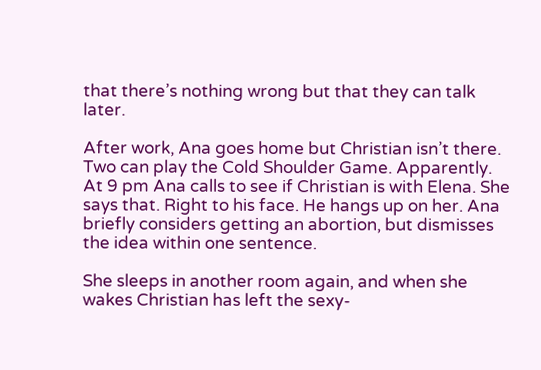that there’s nothing wrong but that they can talk later.

After work, Ana goes home but Christian isn’t there. Two can play the Cold Shoulder Game. Apparently. At 9 pm Ana calls to see if Christian is with Elena. She says that. Right to his face. He hangs up on her. Ana briefly considers getting an abortion, but dismisses the idea within one sentence.

She sleeps in another room again, and when she wakes Christian has left the sexy-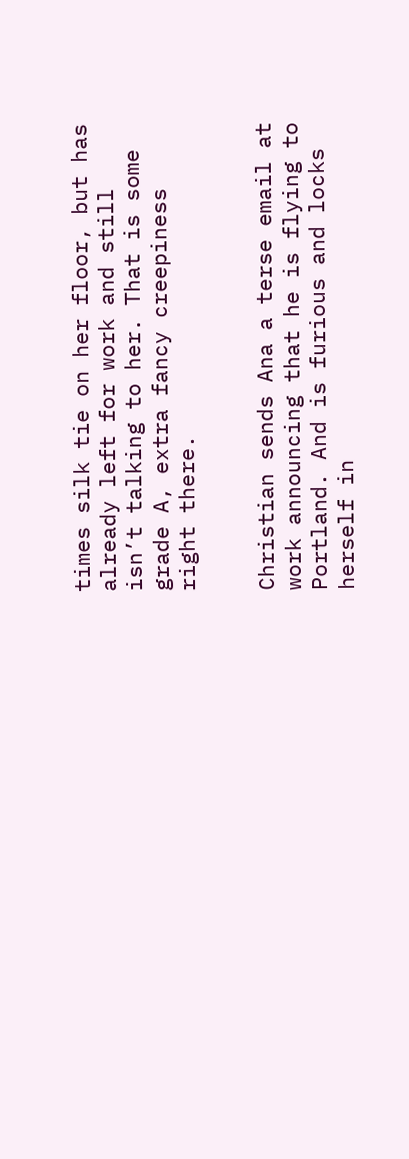times silk tie on her floor, but has already left for work and still isn’t talking to her. That is some grade A, extra fancy creepiness right there.


Christian sends Ana a terse email at work announcing that he is flying to Portland. And is furious and locks herself in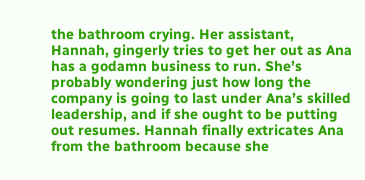the bathroom crying. Her assistant, Hannah, gingerly tries to get her out as Ana has a godamn business to run. She’s probably wondering just how long the company is going to last under Ana’s skilled leadership, and if she ought to be putting out resumes. Hannah finally extricates Ana from the bathroom because she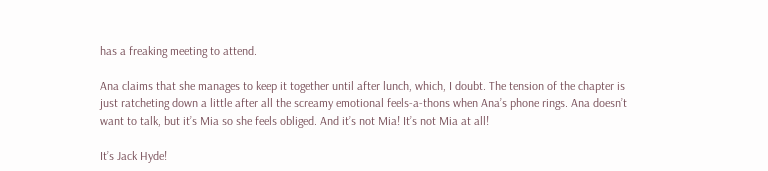has a freaking meeting to attend.

Ana claims that she manages to keep it together until after lunch, which, I doubt. The tension of the chapter is just ratcheting down a little after all the screamy emotional feels-a-thons when Ana’s phone rings. Ana doesn’t want to talk, but it’s Mia so she feels obliged. And it’s not Mia! It’s not Mia at all!

It’s Jack Hyde!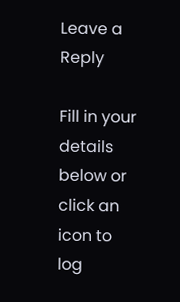Leave a Reply

Fill in your details below or click an icon to log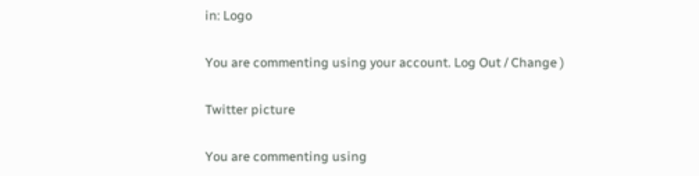in: Logo

You are commenting using your account. Log Out / Change )

Twitter picture

You are commenting using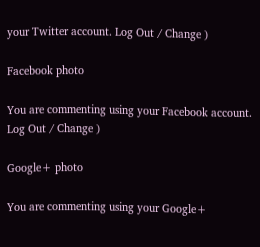your Twitter account. Log Out / Change )

Facebook photo

You are commenting using your Facebook account. Log Out / Change )

Google+ photo

You are commenting using your Google+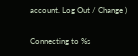account. Log Out / Change )

Connecting to %s